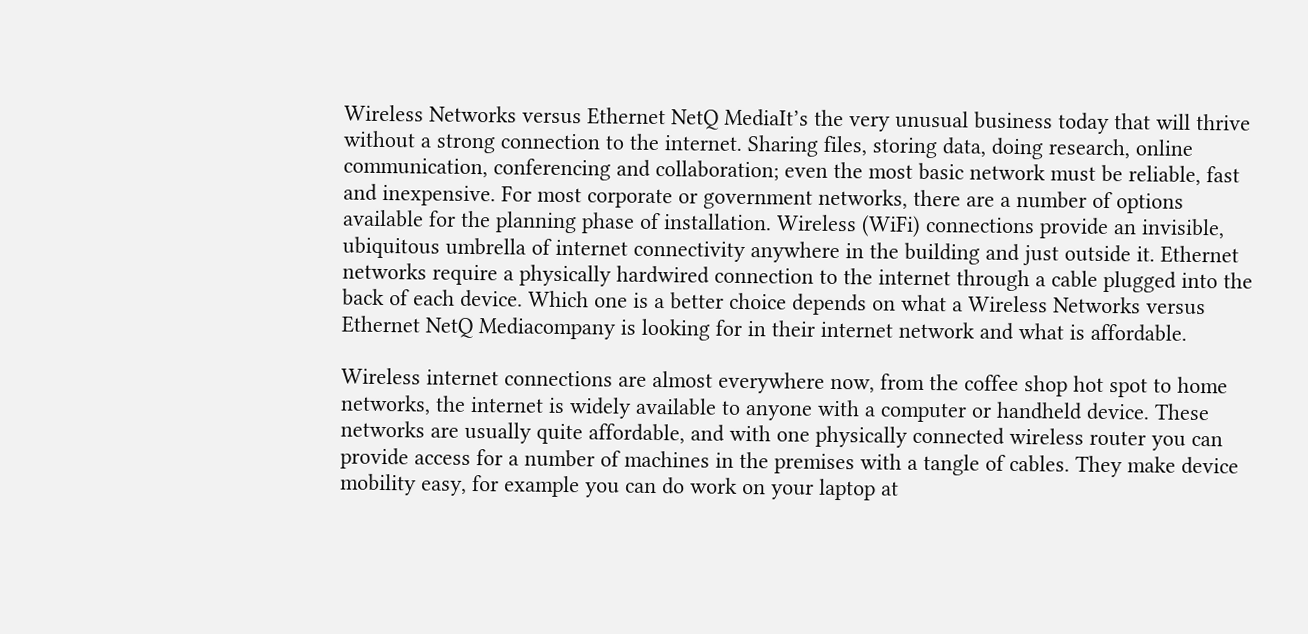Wireless Networks versus Ethernet NetQ MediaIt’s the very unusual business today that will thrive without a strong connection to the internet. Sharing files, storing data, doing research, online communication, conferencing and collaboration; even the most basic network must be reliable, fast and inexpensive. For most corporate or government networks, there are a number of options available for the planning phase of installation. Wireless (WiFi) connections provide an invisible, ubiquitous umbrella of internet connectivity anywhere in the building and just outside it. Ethernet networks require a physically hardwired connection to the internet through a cable plugged into the back of each device. Which one is a better choice depends on what a Wireless Networks versus Ethernet NetQ Mediacompany is looking for in their internet network and what is affordable.

Wireless internet connections are almost everywhere now, from the coffee shop hot spot to home networks, the internet is widely available to anyone with a computer or handheld device. These networks are usually quite affordable, and with one physically connected wireless router you can provide access for a number of machines in the premises with a tangle of cables. They make device mobility easy, for example you can do work on your laptop at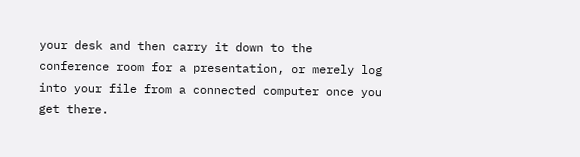your desk and then carry it down to the conference room for a presentation, or merely log into your file from a connected computer once you get there.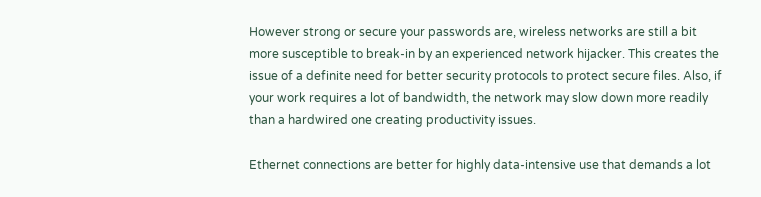However strong or secure your passwords are, wireless networks are still a bit more susceptible to break-in by an experienced network hijacker. This creates the issue of a definite need for better security protocols to protect secure files. Also, if your work requires a lot of bandwidth, the network may slow down more readily than a hardwired one creating productivity issues.

Ethernet connections are better for highly data-intensive use that demands a lot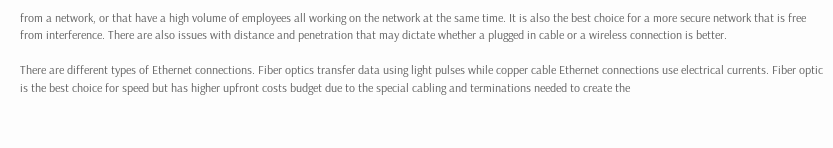from a network, or that have a high volume of employees all working on the network at the same time. It is also the best choice for a more secure network that is free from interference. There are also issues with distance and penetration that may dictate whether a plugged in cable or a wireless connection is better.

There are different types of Ethernet connections. Fiber optics transfer data using light pulses while copper cable Ethernet connections use electrical currents. Fiber optic is the best choice for speed but has higher upfront costs budget due to the special cabling and terminations needed to create the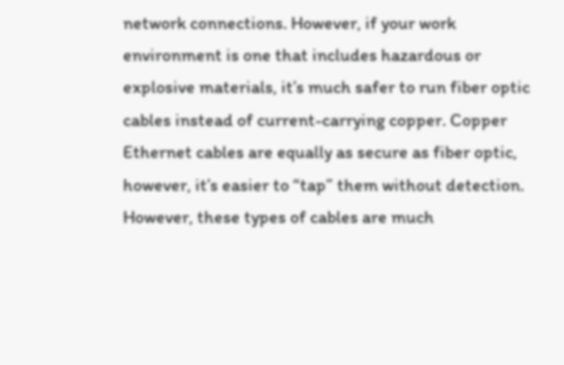network connections. However, if your work environment is one that includes hazardous or explosive materials, it’s much safer to run fiber optic cables instead of current-carrying copper. Copper Ethernet cables are equally as secure as fiber optic, however, it’s easier to “tap” them without detection. However, these types of cables are much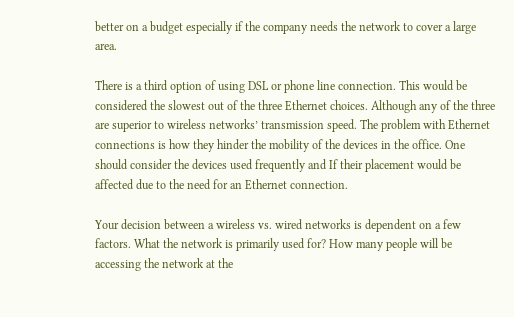better on a budget especially if the company needs the network to cover a large area.

There is a third option of using DSL or phone line connection. This would be considered the slowest out of the three Ethernet choices. Although any of the three are superior to wireless networks’ transmission speed. The problem with Ethernet connections is how they hinder the mobility of the devices in the office. One should consider the devices used frequently and If their placement would be affected due to the need for an Ethernet connection.

Your decision between a wireless vs. wired networks is dependent on a few factors. What the network is primarily used for? How many people will be accessing the network at the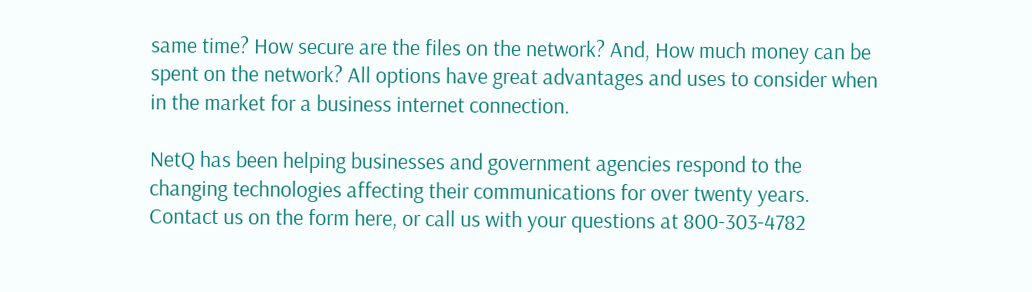same time? How secure are the files on the network? And, How much money can be spent on the network? All options have great advantages and uses to consider when in the market for a business internet connection.

NetQ has been helping businesses and government agencies respond to the changing technologies affecting their communications for over twenty years. Contact us on the form here, or call us with your questions at 800-303-4782